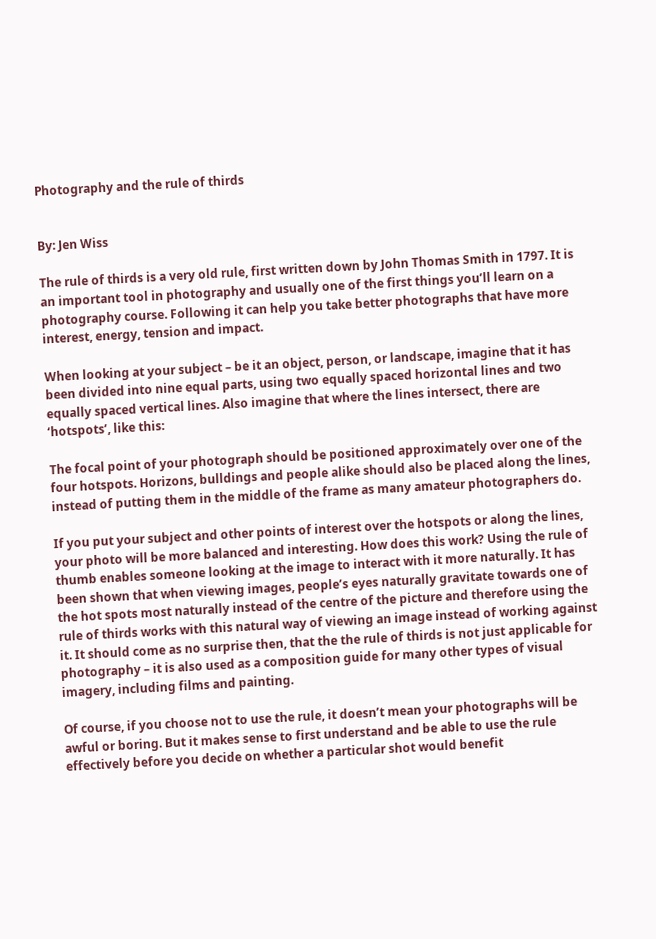Photography and the rule of thirds


By: Jen Wiss

The rule of thirds is a very old rule, first written down by John Thomas Smith in 1797. It is an important tool in photography and usually one of the first things you’ll learn on a photography course. Following it can help you take better photographs that have more interest, energy, tension and impact.

When looking at your subject – be it an object, person, or landscape, imagine that it has been divided into nine equal parts, using two equally spaced horizontal lines and two equally spaced vertical lines. Also imagine that where the lines intersect, there are ‘hotspots’, like this:

The focal point of your photograph should be positioned approximately over one of the four hotspots. Horizons, bulldings and people alike should also be placed along the lines, instead of putting them in the middle of the frame as many amateur photographers do.

If you put your subject and other points of interest over the hotspots or along the lines, your photo will be more balanced and interesting. How does this work? Using the rule of thumb enables someone looking at the image to interact with it more naturally. It has been shown that when viewing images, people’s eyes naturally gravitate towards one of the hot spots most naturally instead of the centre of the picture and therefore using the rule of thirds works with this natural way of viewing an image instead of working against it. It should come as no surprise then, that the the rule of thirds is not just applicable for photography – it is also used as a composition guide for many other types of visual imagery, including films and painting.

Of course, if you choose not to use the rule, it doesn’t mean your photographs will be awful or boring. But it makes sense to first understand and be able to use the rule effectively before you decide on whether a particular shot would benefit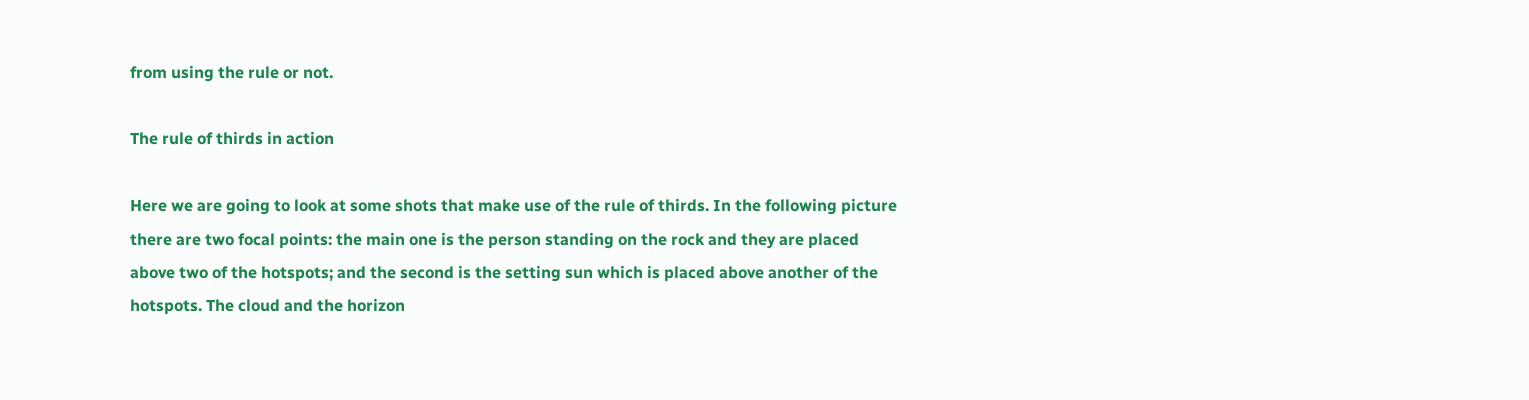from using the rule or not.

The rule of thirds in action

Here we are going to look at some shots that make use of the rule of thirds. In the following picture there are two focal points: the main one is the person standing on the rock and they are placed above two of the hotspots; and the second is the setting sun which is placed above another of the hotspots. The cloud and the horizon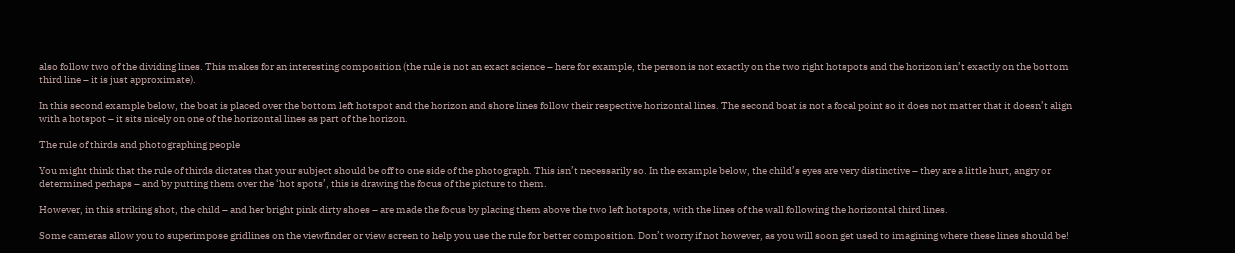also follow two of the dividing lines. This makes for an interesting composition (the rule is not an exact science – here for example, the person is not exactly on the two right hotspots and the horizon isn’t exactly on the bottom third line – it is just approximate).

In this second example below, the boat is placed over the bottom left hotspot and the horizon and shore lines follow their respective horizontal lines. The second boat is not a focal point so it does not matter that it doesn’t align with a hotspot – it sits nicely on one of the horizontal lines as part of the horizon.

The rule of thirds and photographing people

You might think that the rule of thirds dictates that your subject should be off to one side of the photograph. This isn’t necessarily so. In the example below, the child’s eyes are very distinctive – they are a little hurt, angry or determined perhaps – and by putting them over the ‘hot spots’, this is drawing the focus of the picture to them.

However, in this striking shot, the child – and her bright pink dirty shoes – are made the focus by placing them above the two left hotspots, with the lines of the wall following the horizontal third lines.

Some cameras allow you to superimpose gridlines on the viewfinder or view screen to help you use the rule for better composition. Don’t worry if not however, as you will soon get used to imagining where these lines should be!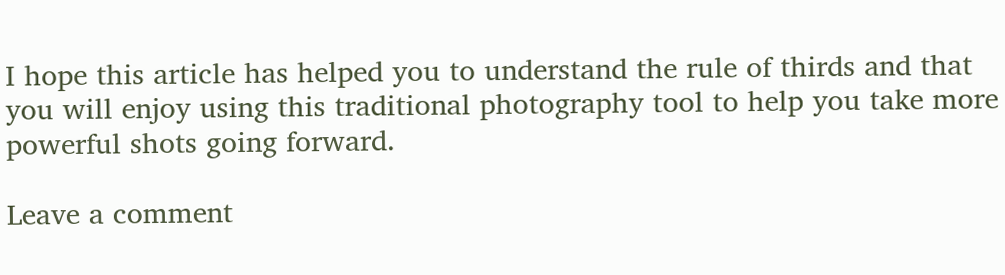I hope this article has helped you to understand the rule of thirds and that you will enjoy using this traditional photography tool to help you take more powerful shots going forward.

Leave a comment